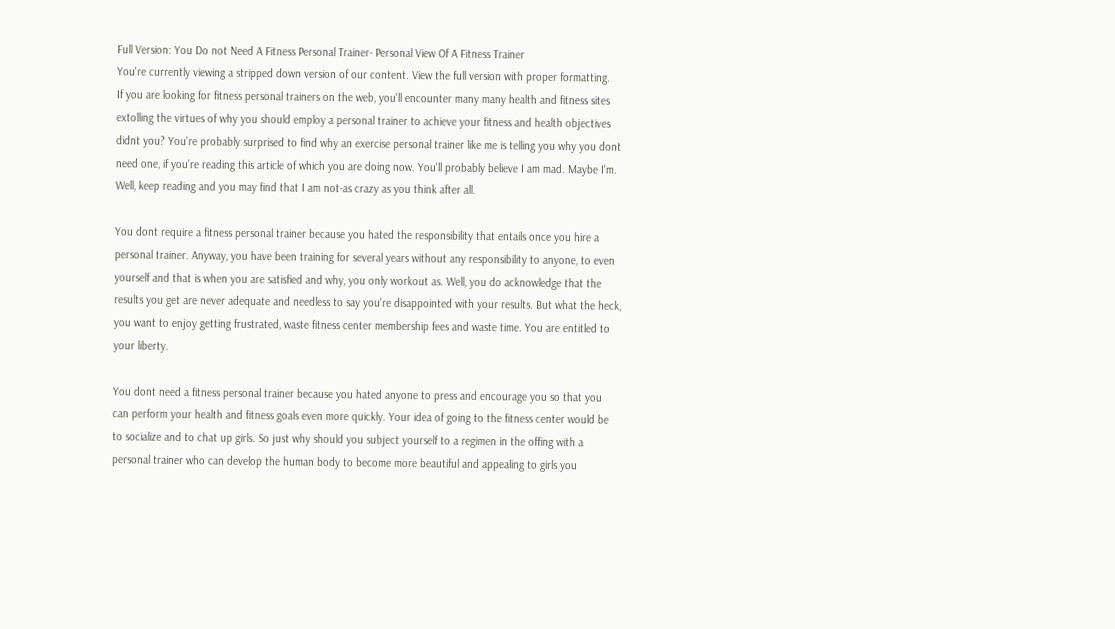Full Version: You Do not Need A Fitness Personal Trainer- Personal View Of A Fitness Trainer
You're currently viewing a stripped down version of our content. View the full version with proper formatting.
If you are looking for fitness personal trainers on the web, you'll encounter many many health and fitness sites extolling the virtues of why you should employ a personal trainer to achieve your fitness and health objectives didnt you? You're probably surprised to find why an exercise personal trainer like me is telling you why you dont need one, if you're reading this article of which you are doing now. You'll probably believe I am mad. Maybe I'm. Well, keep reading and you may find that I am not-as crazy as you think after all.

You dont require a fitness personal trainer because you hated the responsibility that entails once you hire a personal trainer. Anyway, you have been training for several years without any responsibility to anyone, to even yourself and that is when you are satisfied and why, you only workout as. Well, you do acknowledge that the results you get are never adequate and needless to say you're disappointed with your results. But what the heck, you want to enjoy getting frustrated, waste fitness center membership fees and waste time. You are entitled to your liberty.

You dont need a fitness personal trainer because you hated anyone to press and encourage you so that you can perform your health and fitness goals even more quickly. Your idea of going to the fitness center would be to socialize and to chat up girls. So just why should you subject yourself to a regimen in the offing with a personal trainer who can develop the human body to become more beautiful and appealing to girls you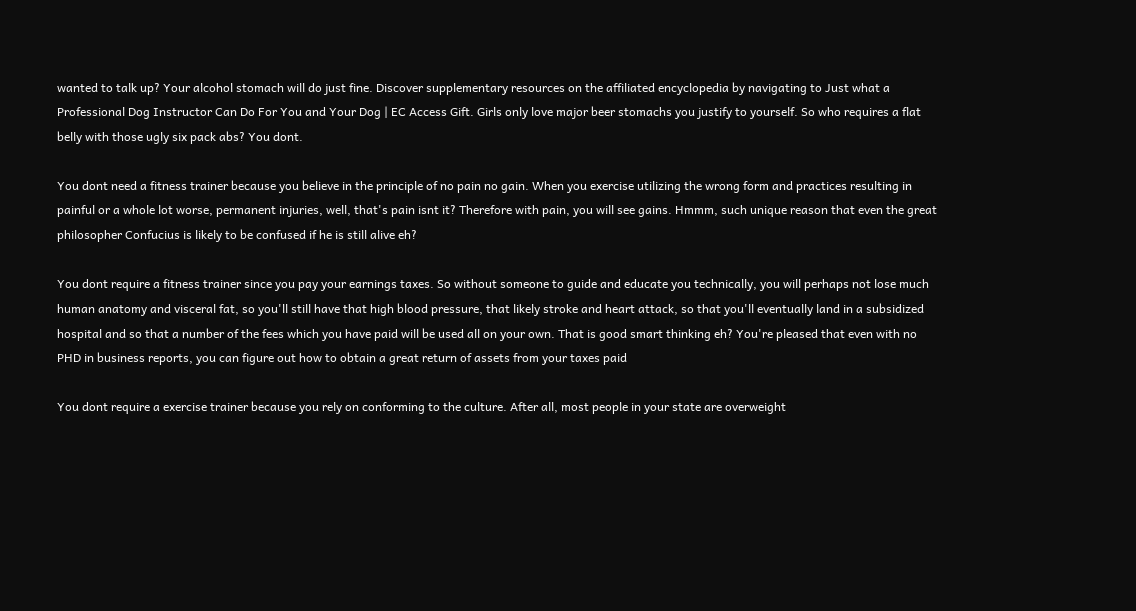wanted to talk up? Your alcohol stomach will do just fine. Discover supplementary resources on the affiliated encyclopedia by navigating to Just what a Professional Dog Instructor Can Do For You and Your Dog | EC Access Gift. Girls only love major beer stomachs you justify to yourself. So who requires a flat belly with those ugly six pack abs? You dont.

You dont need a fitness trainer because you believe in the principle of no pain no gain. When you exercise utilizing the wrong form and practices resulting in painful or a whole lot worse, permanent injuries, well, that's pain isnt it? Therefore with pain, you will see gains. Hmmm, such unique reason that even the great philosopher Confucius is likely to be confused if he is still alive eh?

You dont require a fitness trainer since you pay your earnings taxes. So without someone to guide and educate you technically, you will perhaps not lose much human anatomy and visceral fat, so you'll still have that high blood pressure, that likely stroke and heart attack, so that you'll eventually land in a subsidized hospital and so that a number of the fees which you have paid will be used all on your own. That is good smart thinking eh? You're pleased that even with no PHD in business reports, you can figure out how to obtain a great return of assets from your taxes paid

You dont require a exercise trainer because you rely on conforming to the culture. After all, most people in your state are overweight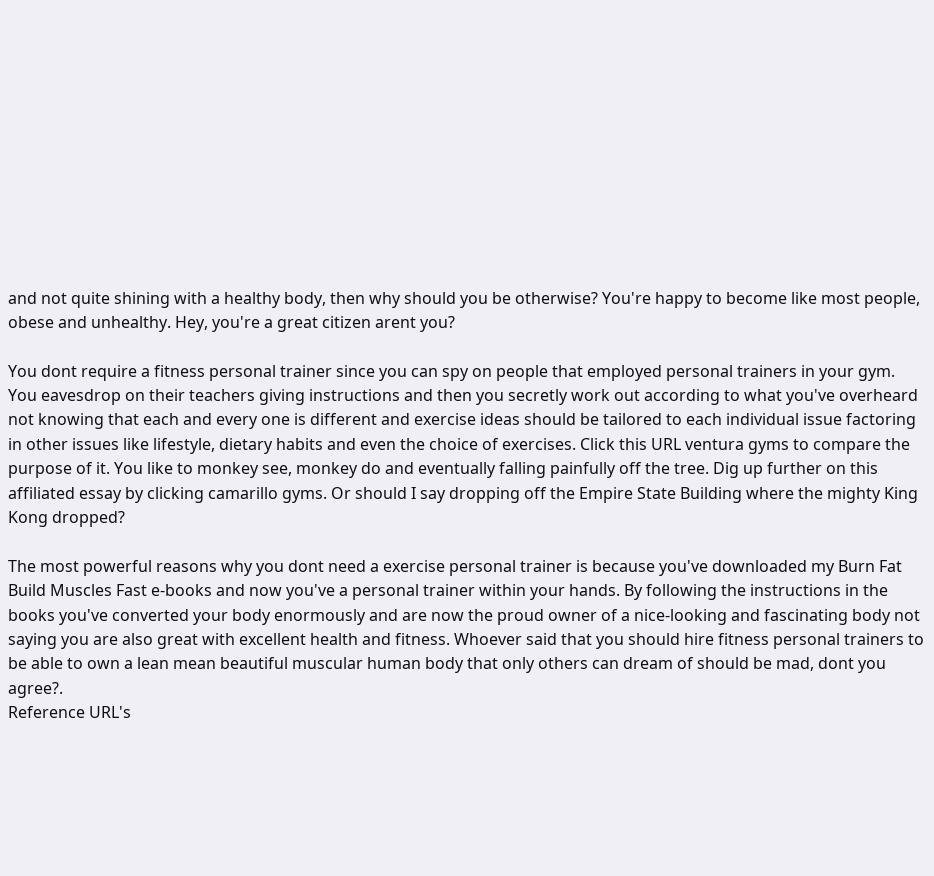and not quite shining with a healthy body, then why should you be otherwise? You're happy to become like most people, obese and unhealthy. Hey, you're a great citizen arent you?

You dont require a fitness personal trainer since you can spy on people that employed personal trainers in your gym. You eavesdrop on their teachers giving instructions and then you secretly work out according to what you've overheard not knowing that each and every one is different and exercise ideas should be tailored to each individual issue factoring in other issues like lifestyle, dietary habits and even the choice of exercises. Click this URL ventura gyms to compare the purpose of it. You like to monkey see, monkey do and eventually falling painfully off the tree. Dig up further on this affiliated essay by clicking camarillo gyms. Or should I say dropping off the Empire State Building where the mighty King Kong dropped?

The most powerful reasons why you dont need a exercise personal trainer is because you've downloaded my Burn Fat Build Muscles Fast e-books and now you've a personal trainer within your hands. By following the instructions in the books you've converted your body enormously and are now the proud owner of a nice-looking and fascinating body not saying you are also great with excellent health and fitness. Whoever said that you should hire fitness personal trainers to be able to own a lean mean beautiful muscular human body that only others can dream of should be mad, dont you agree?.
Reference URL's